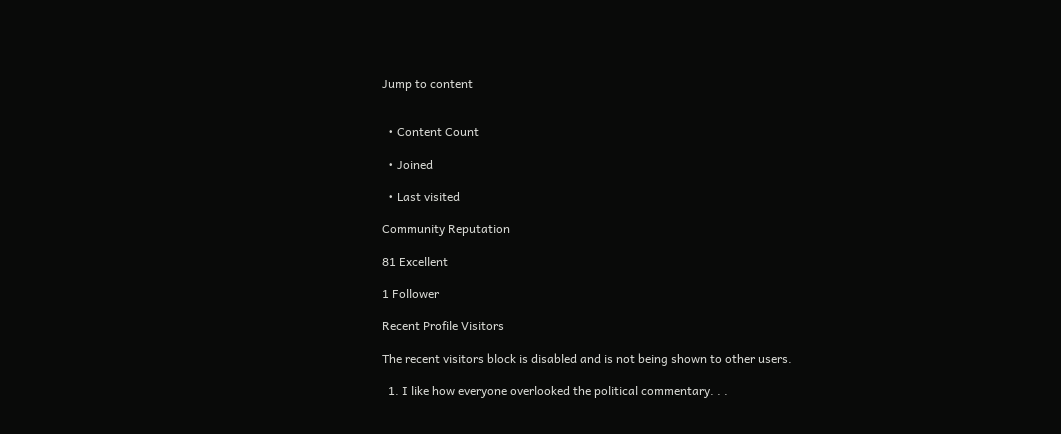Jump to content


  • Content Count

  • Joined

  • Last visited

Community Reputation

81 Excellent

1 Follower

Recent Profile Visitors

The recent visitors block is disabled and is not being shown to other users.

  1. I like how everyone overlooked the political commentary. . .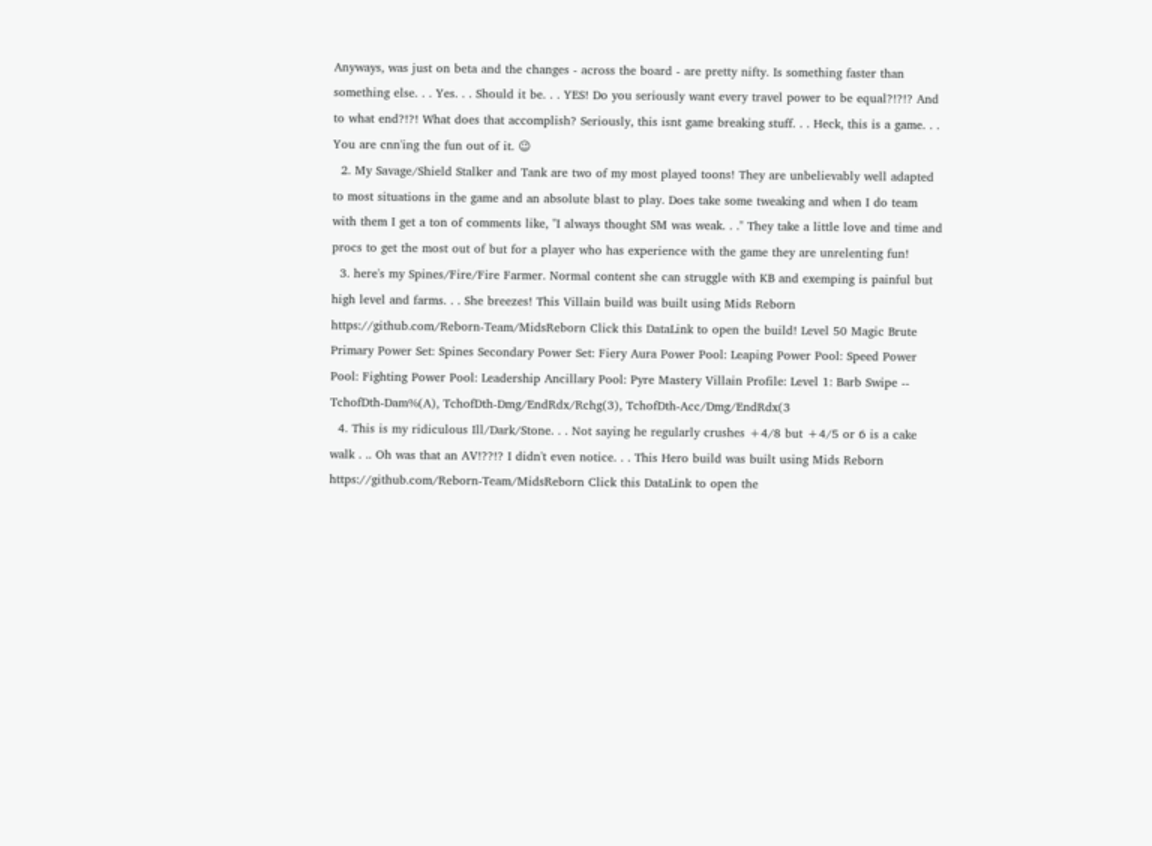Anyways, was just on beta and the changes - across the board - are pretty nifty. Is something faster than something else. . . Yes. . . Should it be. . . YES! Do you seriously want every travel power to be equal?!?!? And to what end?!?! What does that accomplish? Seriously, this isnt game breaking stuff. . . Heck, this is a game. . . You are cnn'ing the fun out of it. 😉
  2. My Savage/Shield Stalker and Tank are two of my most played toons! They are unbelievably well adapted to most situations in the game and an absolute blast to play. Does take some tweaking and when I do team with them I get a ton of comments like, "I always thought SM was weak. . ." They take a little love and time and procs to get the most out of but for a player who has experience with the game they are unrelenting fun!
  3. here's my Spines/Fire/Fire Farmer. Normal content she can struggle with KB and exemping is painful but high level and farms. . . She breezes! This Villain build was built using Mids Reborn https://github.com/Reborn-Team/MidsReborn Click this DataLink to open the build! Level 50 Magic Brute Primary Power Set: Spines Secondary Power Set: Fiery Aura Power Pool: Leaping Power Pool: Speed Power Pool: Fighting Power Pool: Leadership Ancillary Pool: Pyre Mastery Villain Profile: Level 1: Barb Swipe -- TchofDth-Dam%(A), TchofDth-Dmg/EndRdx/Rchg(3), TchofDth-Acc/Dmg/EndRdx(3
  4. This is my ridiculous Ill/Dark/Stone. . . Not saying he regularly crushes +4/8 but +4/5 or 6 is a cake walk . .. Oh was that an AV!??!? I didn't even notice. . . This Hero build was built using Mids Reborn https://github.com/Reborn-Team/MidsReborn Click this DataLink to open the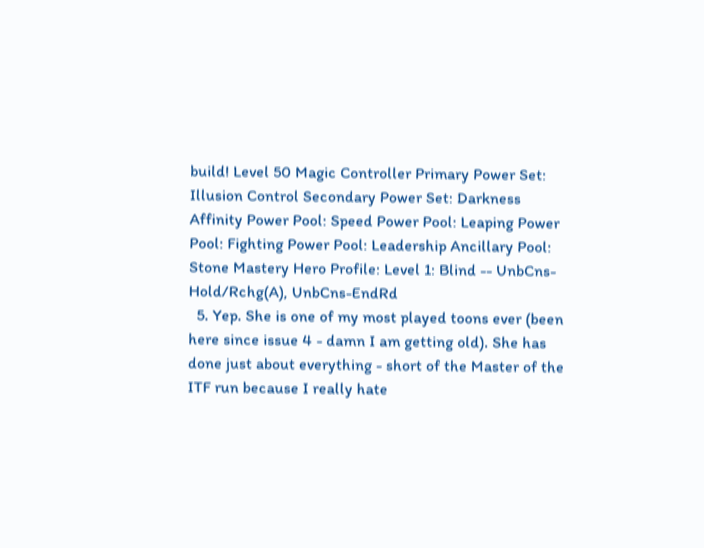build! Level 50 Magic Controller Primary Power Set: Illusion Control Secondary Power Set: Darkness Affinity Power Pool: Speed Power Pool: Leaping Power Pool: Fighting Power Pool: Leadership Ancillary Pool: Stone Mastery Hero Profile: Level 1: Blind -- UnbCns-Hold/Rchg(A), UnbCns-EndRd
  5. Yep. She is one of my most played toons ever (been here since issue 4 - damn I am getting old). She has done just about everything - short of the Master of the ITF run because I really hate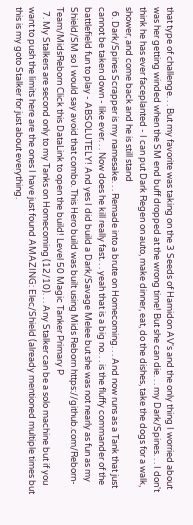that type of challenge. . . But my favorite was taking on the 3 Seeds of Hamidon AV's and the only thing I worried about was her getting winded when the SM end buff dropped at the wrong time! But she can die. . . my Dark/Spines. . . I don't think he has ever faceplanted - I can put Dark Regen on auto, make dinner, eat, do the dishes, take the dogs for a walk, shower, and come back and he is still stand
  6. Dark/Spines Scrapper is my namesake. . . Remade into a brute on Homecoming. . . And now runs as a Tank that just cannot be taken down - like ever. . . Now does he kill really fast. . . yeah that is a big no. . . is the fluffy commander of the battlefield fun to play - ABSOLUTELY! And yes I did build a Dark/Savage Melee but she was not nearly as fun as my Shield/SM so I would say avoid that combo. This Hero build was built using Mids Reborn https://github.com/Reborn-Team/MidsReborn Click this DataLink to open the build! Level 50 Magic Tanker Primary P
  7. My Stalkers are second only to my Tanks on Homecoming (12/10). . . Any Stalker can be a solo machine but if you want to push the limits here are the ones I have just found AMAZING: Elec/Shield (already mentioned multiple times but this is my goto Stalker for just about everything.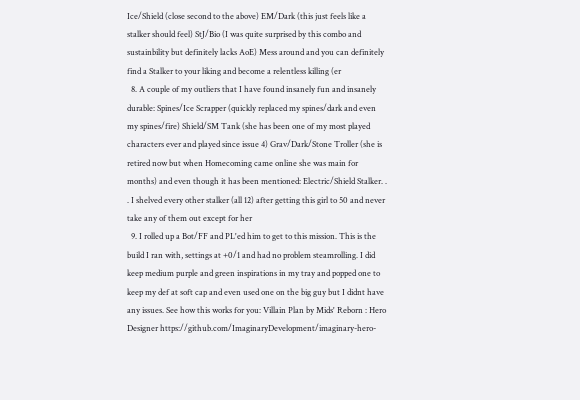Ice/Shield (close second to the above) EM/Dark (this just feels like a stalker should feel) StJ/Bio (I was quite surprised by this combo and sustainbility but definitely lacks AoE) Mess around and you can definitely find a Stalker to your liking and become a relentless killing (er
  8. A couple of my outliers that I have found insanely fun and insanely durable: Spines/Ice Scrapper (quickly replaced my spines/dark and even my spines/fire) Shield/SM Tank (she has been one of my most played characters ever and played since issue 4) Grav/Dark/Stone Troller (she is retired now but when Homecoming came online she was main for months) and even though it has been mentioned: Electric/Shield Stalker. . . I shelved every other stalker (all 12) after getting this girl to 50 and never take any of them out except for her
  9. I rolled up a Bot/FF and PL'ed him to get to this mission. This is the build I ran with, settings at +0/1 and had no problem steamrolling. I did keep medium purple and green inspirations in my tray and popped one to keep my def at soft cap and even used one on the big guy but I didnt have any issues. See how this works for you: Villain Plan by Mids' Reborn : Hero Designer https://github.com/ImaginaryDevelopment/imaginary-hero-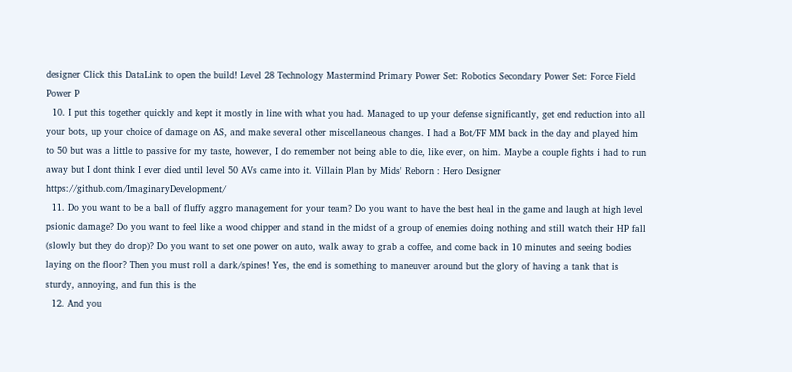designer Click this DataLink to open the build! Level 28 Technology Mastermind Primary Power Set: Robotics Secondary Power Set: Force Field Power P
  10. I put this together quickly and kept it mostly in line with what you had. Managed to up your defense significantly, get end reduction into all your bots, up your choice of damage on AS, and make several other miscellaneous changes. I had a Bot/FF MM back in the day and played him to 50 but was a little to passive for my taste, however, I do remember not being able to die, like ever, on him. Maybe a couple fights i had to run away but I dont think I ever died until level 50 AVs came into it. Villain Plan by Mids' Reborn : Hero Designer https://github.com/ImaginaryDevelopment/
  11. Do you want to be a ball of fluffy aggro management for your team? Do you want to have the best heal in the game and laugh at high level psionic damage? Do you want to feel like a wood chipper and stand in the midst of a group of enemies doing nothing and still watch their HP fall (slowly but they do drop)? Do you want to set one power on auto, walk away to grab a coffee, and come back in 10 minutes and seeing bodies laying on the floor? Then you must roll a dark/spines! Yes, the end is something to maneuver around but the glory of having a tank that is sturdy, annoying, and fun this is the
  12. And you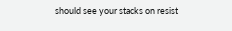should see your stacks on resist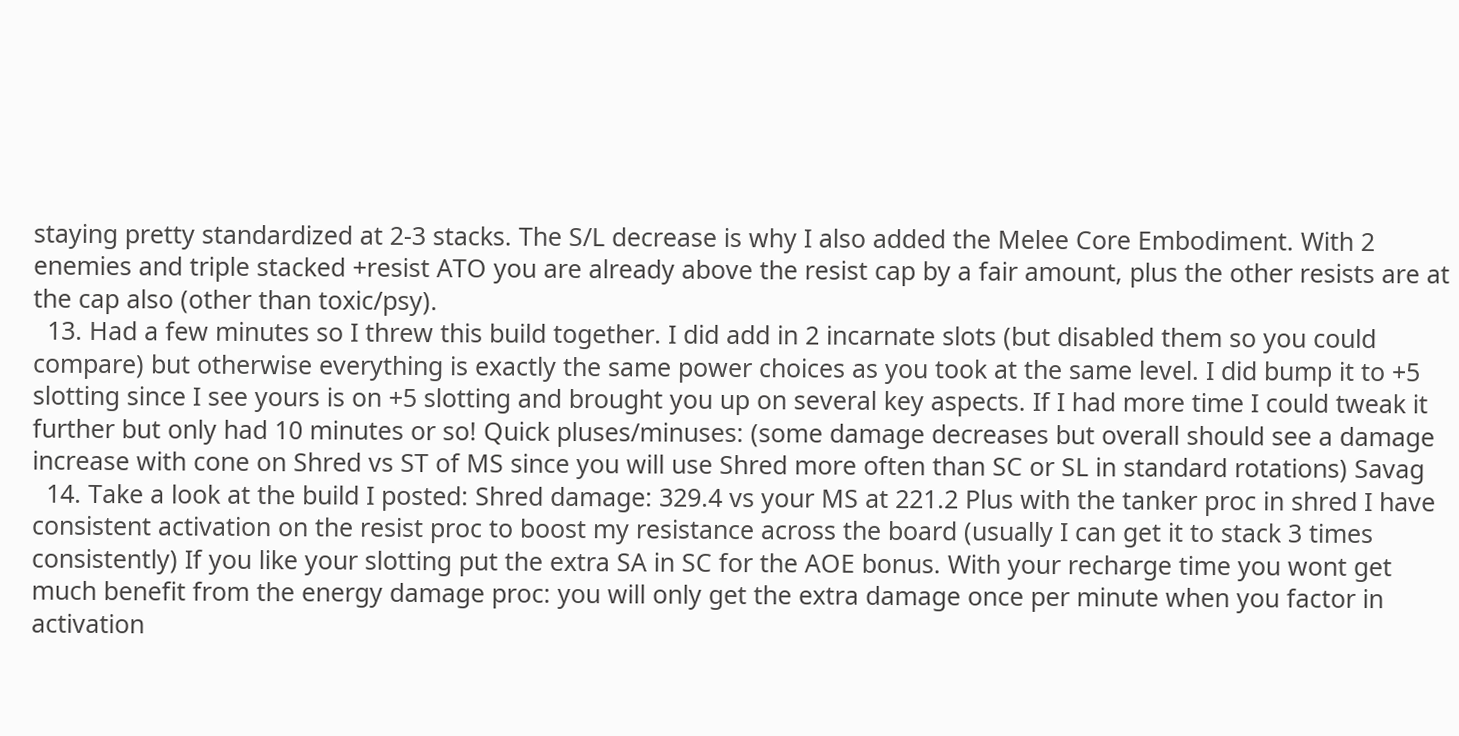staying pretty standardized at 2-3 stacks. The S/L decrease is why I also added the Melee Core Embodiment. With 2 enemies and triple stacked +resist ATO you are already above the resist cap by a fair amount, plus the other resists are at the cap also (other than toxic/psy).
  13. Had a few minutes so I threw this build together. I did add in 2 incarnate slots (but disabled them so you could compare) but otherwise everything is exactly the same power choices as you took at the same level. I did bump it to +5 slotting since I see yours is on +5 slotting and brought you up on several key aspects. If I had more time I could tweak it further but only had 10 minutes or so! Quick pluses/minuses: (some damage decreases but overall should see a damage increase with cone on Shred vs ST of MS since you will use Shred more often than SC or SL in standard rotations) Savag
  14. Take a look at the build I posted: Shred damage: 329.4 vs your MS at 221.2 Plus with the tanker proc in shred I have consistent activation on the resist proc to boost my resistance across the board (usually I can get it to stack 3 times consistently) If you like your slotting put the extra SA in SC for the AOE bonus. With your recharge time you wont get much benefit from the energy damage proc: you will only get the extra damage once per minute when you factor in activation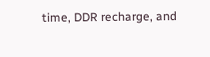time, DDR recharge, and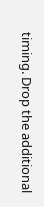timing. Drop the additional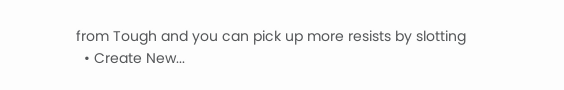from Tough and you can pick up more resists by slotting
  • Create New...